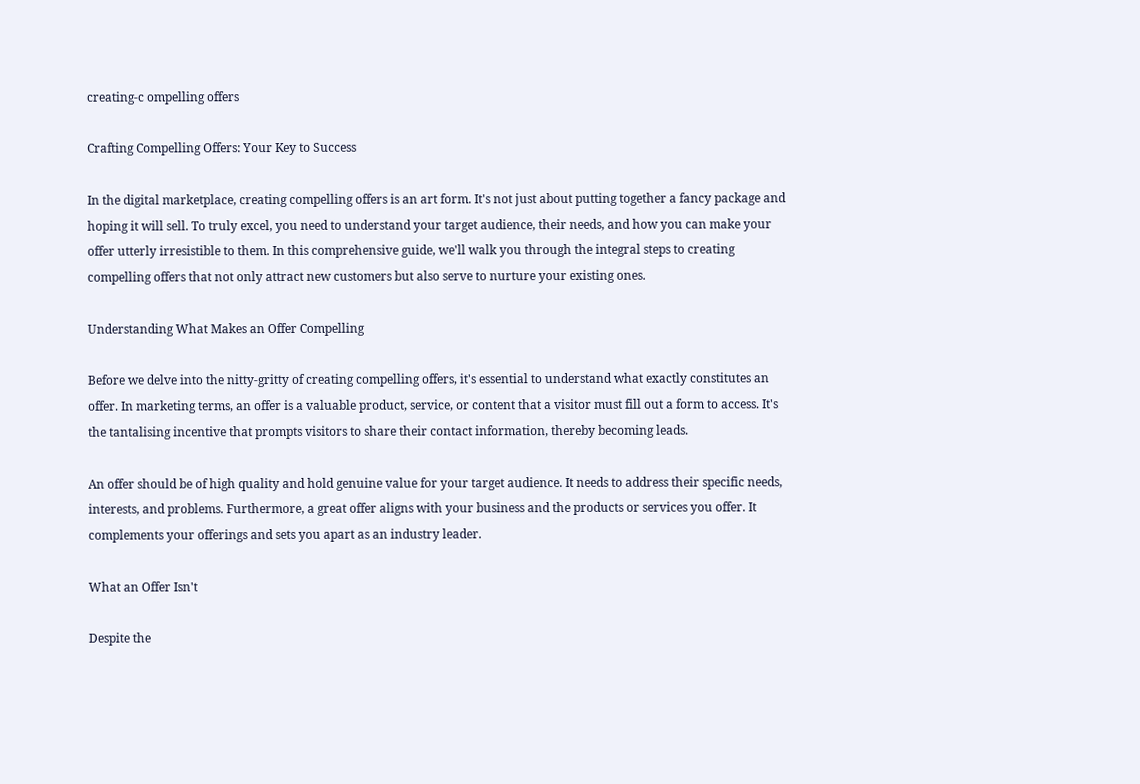creating-c ompelling offers

Crafting Compelling Offers: Your Key to Success

In the digital marketplace, creating compelling offers is an art form. It's not just about putting together a fancy package and hoping it will sell. To truly excel, you need to understand your target audience, their needs, and how you can make your offer utterly irresistible to them. In this comprehensive guide, we'll walk you through the integral steps to creating compelling offers that not only attract new customers but also serve to nurture your existing ones.

Understanding What Makes an Offer Compelling

Before we delve into the nitty-gritty of creating compelling offers, it's essential to understand what exactly constitutes an offer. In marketing terms, an offer is a valuable product, service, or content that a visitor must fill out a form to access. It's the tantalising incentive that prompts visitors to share their contact information, thereby becoming leads.

An offer should be of high quality and hold genuine value for your target audience. It needs to address their specific needs, interests, and problems. Furthermore, a great offer aligns with your business and the products or services you offer. It complements your offerings and sets you apart as an industry leader.

What an Offer Isn't

Despite the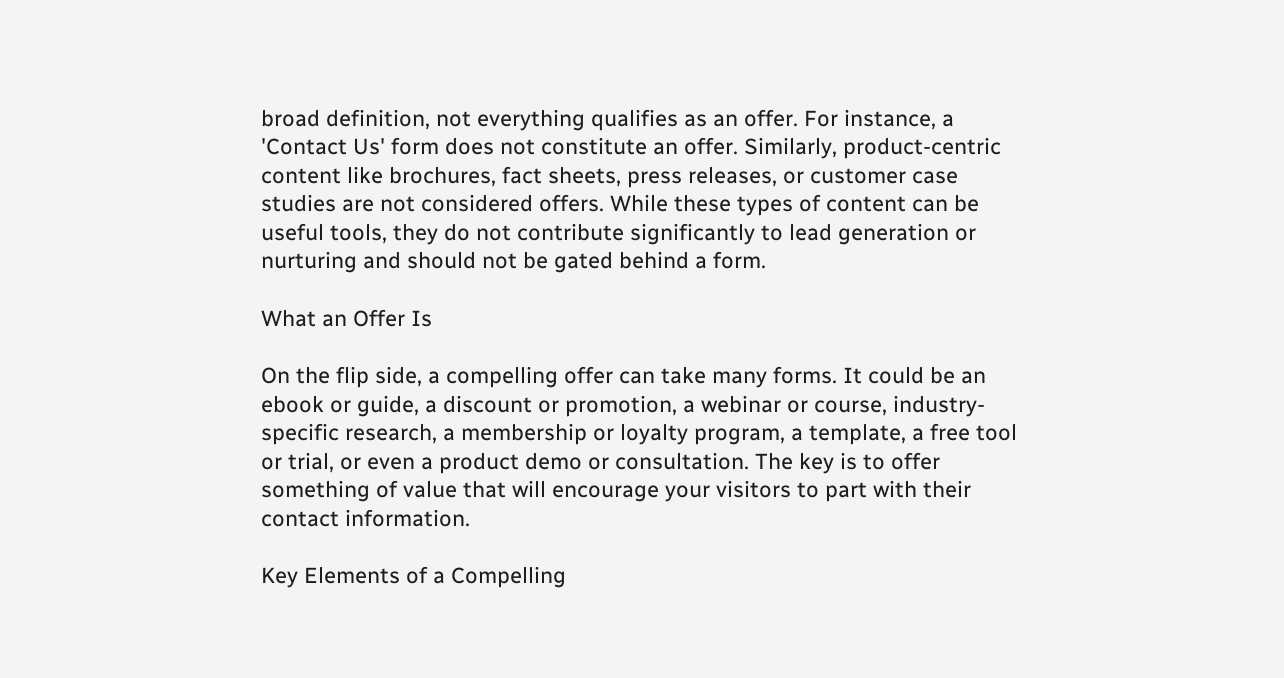broad definition, not everything qualifies as an offer. For instance, a 'Contact Us' form does not constitute an offer. Similarly, product-centric content like brochures, fact sheets, press releases, or customer case studies are not considered offers. While these types of content can be useful tools, they do not contribute significantly to lead generation or nurturing and should not be gated behind a form.

What an Offer Is

On the flip side, a compelling offer can take many forms. It could be an ebook or guide, a discount or promotion, a webinar or course, industry-specific research, a membership or loyalty program, a template, a free tool or trial, or even a product demo or consultation. The key is to offer something of value that will encourage your visitors to part with their contact information.

Key Elements of a Compelling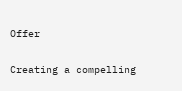Offer

Creating a compelling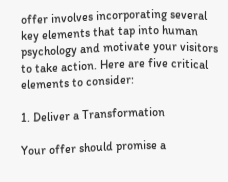offer involves incorporating several key elements that tap into human psychology and motivate your visitors to take action. Here are five critical elements to consider:

1. Deliver a Transformation

Your offer should promise a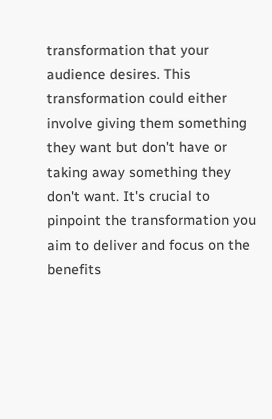transformation that your audience desires. This transformation could either involve giving them something they want but don't have or taking away something they don't want. It's crucial to pinpoint the transformation you aim to deliver and focus on the benefits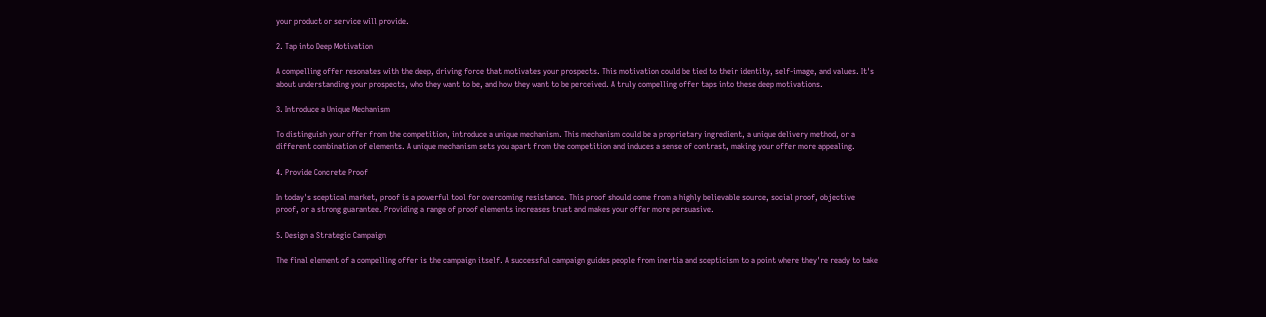your product or service will provide.

2. Tap into Deep Motivation

A compelling offer resonates with the deep, driving force that motivates your prospects. This motivation could be tied to their identity, self-image, and values. It's about understanding your prospects, who they want to be, and how they want to be perceived. A truly compelling offer taps into these deep motivations.

3. Introduce a Unique Mechanism

To distinguish your offer from the competition, introduce a unique mechanism. This mechanism could be a proprietary ingredient, a unique delivery method, or a different combination of elements. A unique mechanism sets you apart from the competition and induces a sense of contrast, making your offer more appealing.

4. Provide Concrete Proof

In today's sceptical market, proof is a powerful tool for overcoming resistance. This proof should come from a highly believable source, social proof, objective proof, or a strong guarantee. Providing a range of proof elements increases trust and makes your offer more persuasive.

5. Design a Strategic Campaign

The final element of a compelling offer is the campaign itself. A successful campaign guides people from inertia and scepticism to a point where they're ready to take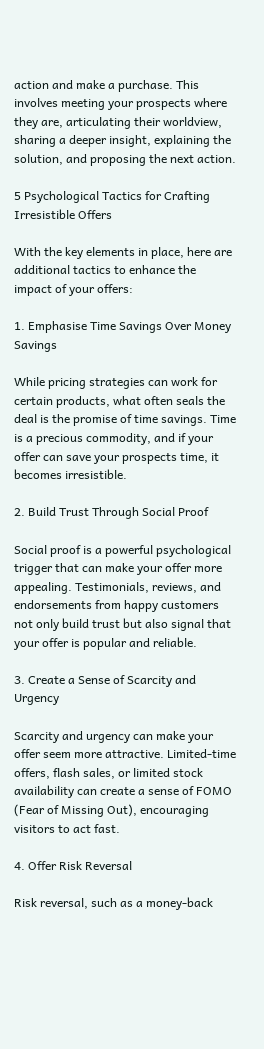action and make a purchase. This involves meeting your prospects where they are, articulating their worldview, sharing a deeper insight, explaining the solution, and proposing the next action.

5 Psychological Tactics for Crafting Irresistible Offers

With the key elements in place, here are additional tactics to enhance the impact of your offers:

1. Emphasise Time Savings Over Money Savings

While pricing strategies can work for certain products, what often seals the deal is the promise of time savings. Time is a precious commodity, and if your offer can save your prospects time, it becomes irresistible.

2. Build Trust Through Social Proof

Social proof is a powerful psychological trigger that can make your offer more appealing. Testimonials, reviews, and endorsements from happy customers not only build trust but also signal that your offer is popular and reliable.

3. Create a Sense of Scarcity and Urgency

Scarcity and urgency can make your offer seem more attractive. Limited-time offers, flash sales, or limited stock availability can create a sense of FOMO (Fear of Missing Out), encouraging visitors to act fast.

4. Offer Risk Reversal

Risk reversal, such as a money-back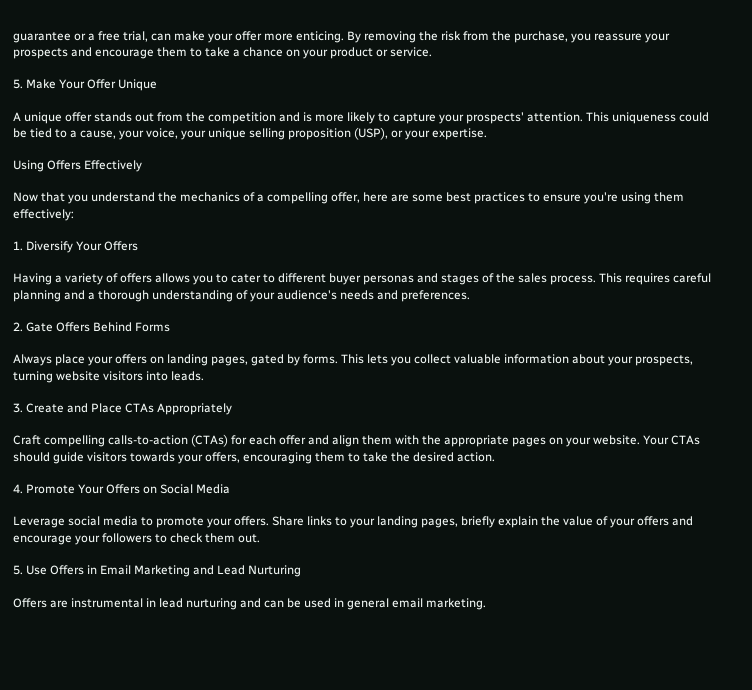guarantee or a free trial, can make your offer more enticing. By removing the risk from the purchase, you reassure your prospects and encourage them to take a chance on your product or service.

5. Make Your Offer Unique

A unique offer stands out from the competition and is more likely to capture your prospects' attention. This uniqueness could be tied to a cause, your voice, your unique selling proposition (USP), or your expertise.

Using Offers Effectively

Now that you understand the mechanics of a compelling offer, here are some best practices to ensure you're using them effectively:

1. Diversify Your Offers

Having a variety of offers allows you to cater to different buyer personas and stages of the sales process. This requires careful planning and a thorough understanding of your audience's needs and preferences.

2. Gate Offers Behind Forms

Always place your offers on landing pages, gated by forms. This lets you collect valuable information about your prospects, turning website visitors into leads.

3. Create and Place CTAs Appropriately

Craft compelling calls-to-action (CTAs) for each offer and align them with the appropriate pages on your website. Your CTAs should guide visitors towards your offers, encouraging them to take the desired action.

4. Promote Your Offers on Social Media

Leverage social media to promote your offers. Share links to your landing pages, briefly explain the value of your offers and encourage your followers to check them out.

5. Use Offers in Email Marketing and Lead Nurturing

Offers are instrumental in lead nurturing and can be used in general email marketing.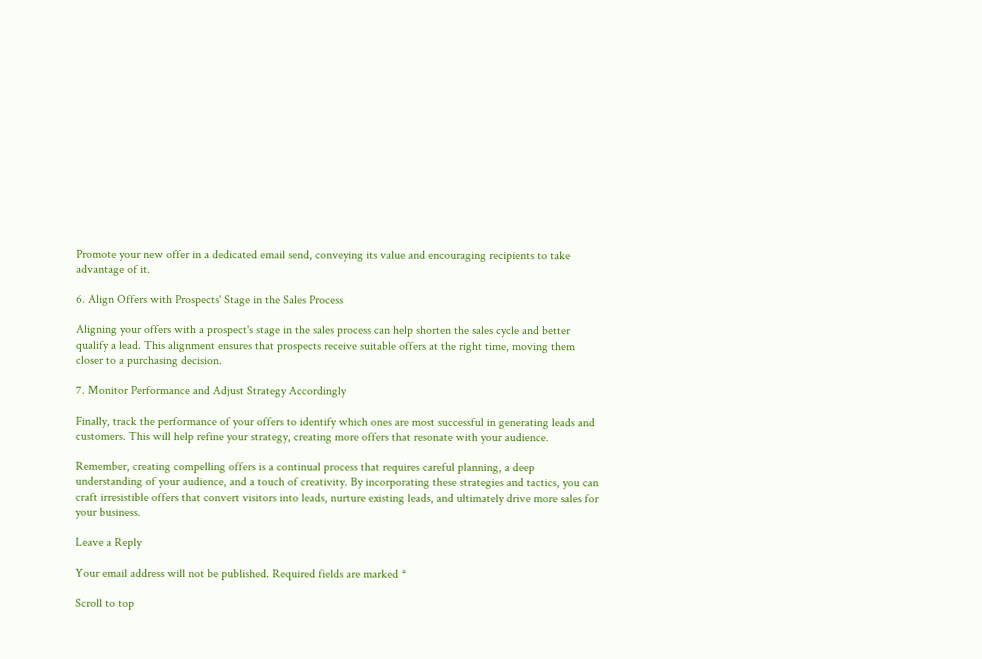Promote your new offer in a dedicated email send, conveying its value and encouraging recipients to take advantage of it.

6. Align Offers with Prospects' Stage in the Sales Process

Aligning your offers with a prospect's stage in the sales process can help shorten the sales cycle and better qualify a lead. This alignment ensures that prospects receive suitable offers at the right time, moving them closer to a purchasing decision.

7. Monitor Performance and Adjust Strategy Accordingly

Finally, track the performance of your offers to identify which ones are most successful in generating leads and customers. This will help refine your strategy, creating more offers that resonate with your audience.

Remember, creating compelling offers is a continual process that requires careful planning, a deep understanding of your audience, and a touch of creativity. By incorporating these strategies and tactics, you can craft irresistible offers that convert visitors into leads, nurture existing leads, and ultimately drive more sales for your business.

Leave a Reply

Your email address will not be published. Required fields are marked *

Scroll to top